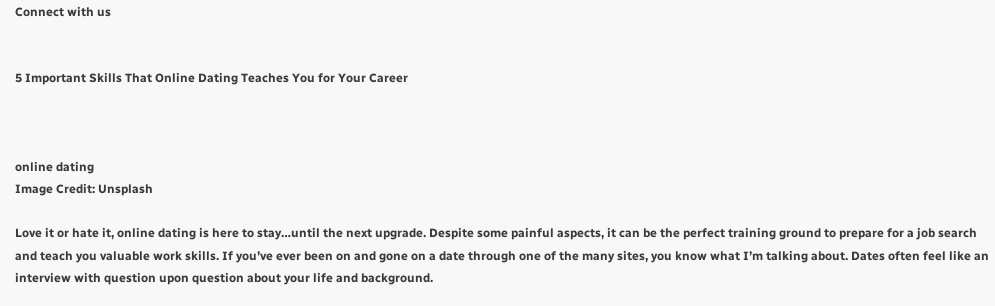Connect with us


5 Important Skills That Online Dating Teaches You for Your Career



online dating
Image Credit: Unsplash

Love it or hate it, online dating is here to stay…until the next upgrade. Despite some painful aspects, it can be the perfect training ground to prepare for a job search and teach you valuable work skills. If you’ve ever been on and gone on a date through one of the many sites, you know what I’m talking about. Dates often feel like an interview with question upon question about your life and background.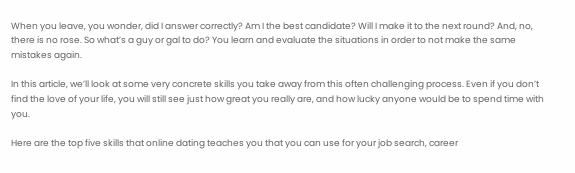When you leave, you wonder, did I answer correctly? Am I the best candidate? Will I make it to the next round? And, no, there is no rose. So what’s a guy or gal to do? You learn and evaluate the situations in order to not make the same mistakes again.

In this article, we’ll look at some very concrete skills you take away from this often challenging process. Even if you don’t find the love of your life, you will still see just how great you really are, and how lucky anyone would be to spend time with you.

Here are the top five skills that online dating teaches you that you can use for your job search, career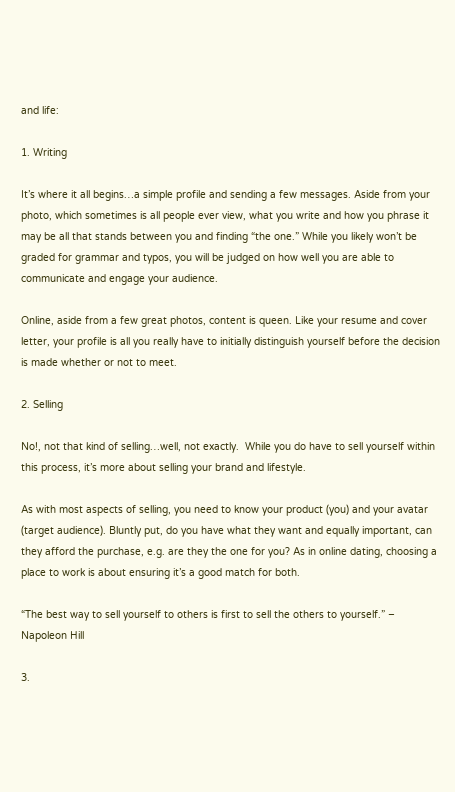and life:

1. Writing

It’s where it all begins…a simple profile and sending a few messages. Aside from your photo, which sometimes is all people ever view, what you write and how you phrase it may be all that stands between you and finding “the one.” While you likely won’t be graded for grammar and typos, you will be judged on how well you are able to communicate and engage your audience.

Online, aside from a few great photos, content is queen. Like your resume and cover letter, your profile is all you really have to initially distinguish yourself before the decision is made whether or not to meet.

2. Selling

No!, not that kind of selling…well, not exactly.  While you do have to sell yourself within this process, it’s more about selling your brand and lifestyle.

As with most aspects of selling, you need to know your product (you) and your avatar (target audience). Bluntly put, do you have what they want and equally important, can they afford the purchase, e.g. are they the one for you? As in online dating, choosing a place to work is about ensuring it’s a good match for both.

“The best way to sell yourself to others is first to sell the others to yourself.” – Napoleon Hill

3.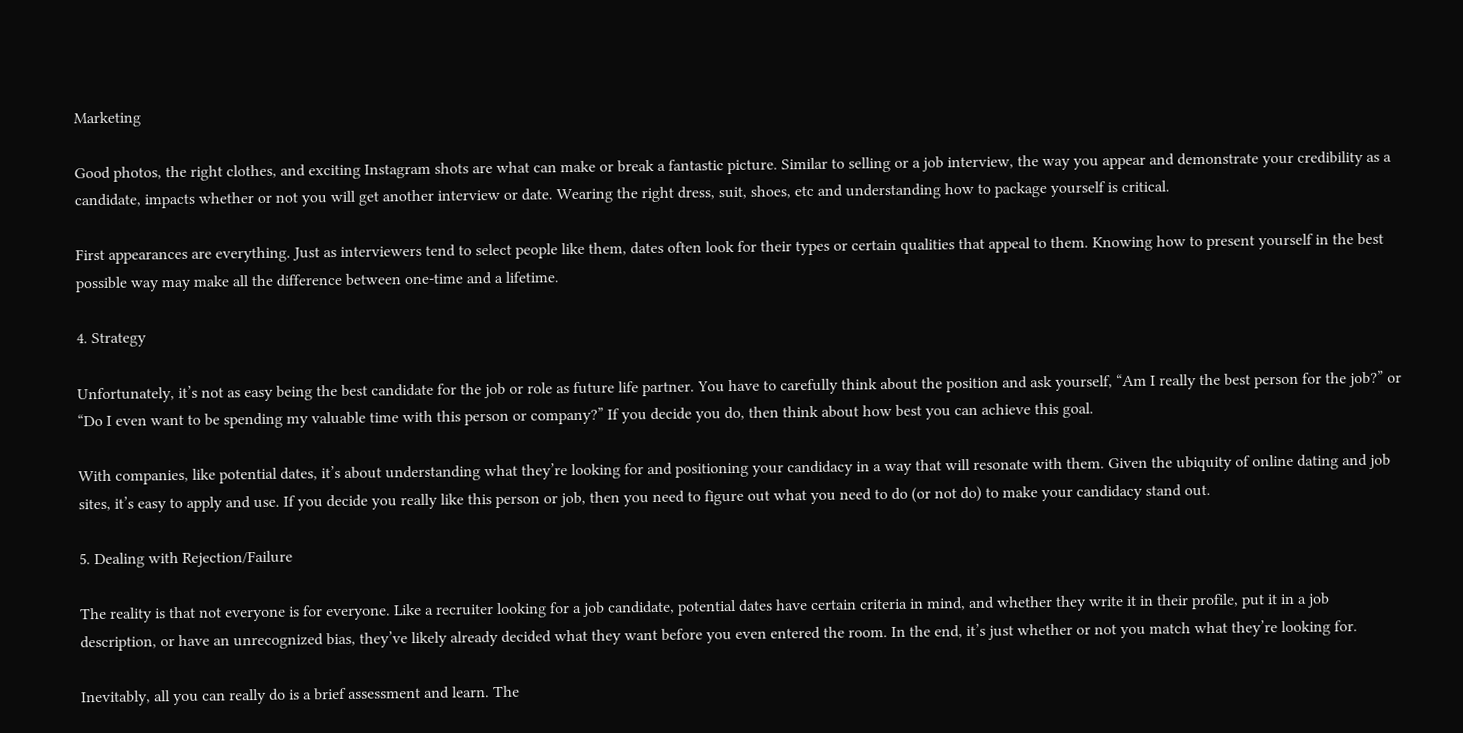Marketing

Good photos, the right clothes, and exciting Instagram shots are what can make or break a fantastic picture. Similar to selling or a job interview, the way you appear and demonstrate your credibility as a candidate, impacts whether or not you will get another interview or date. Wearing the right dress, suit, shoes, etc and understanding how to package yourself is critical.

First appearances are everything. Just as interviewers tend to select people like them, dates often look for their types or certain qualities that appeal to them. Knowing how to present yourself in the best possible way may make all the difference between one-time and a lifetime.

4. Strategy

Unfortunately, it’s not as easy being the best candidate for the job or role as future life partner. You have to carefully think about the position and ask yourself, “Am I really the best person for the job?” or “Do I even want to be spending my valuable time with this person or company?” If you decide you do, then think about how best you can achieve this goal.

With companies, like potential dates, it’s about understanding what they’re looking for and positioning your candidacy in a way that will resonate with them. Given the ubiquity of online dating and job sites, it’s easy to apply and use. If you decide you really like this person or job, then you need to figure out what you need to do (or not do) to make your candidacy stand out.

5. Dealing with Rejection/Failure

The reality is that not everyone is for everyone. Like a recruiter looking for a job candidate, potential dates have certain criteria in mind, and whether they write it in their profile, put it in a job description, or have an unrecognized bias, they’ve likely already decided what they want before you even entered the room. In the end, it’s just whether or not you match what they’re looking for.

Inevitably, all you can really do is a brief assessment and learn. The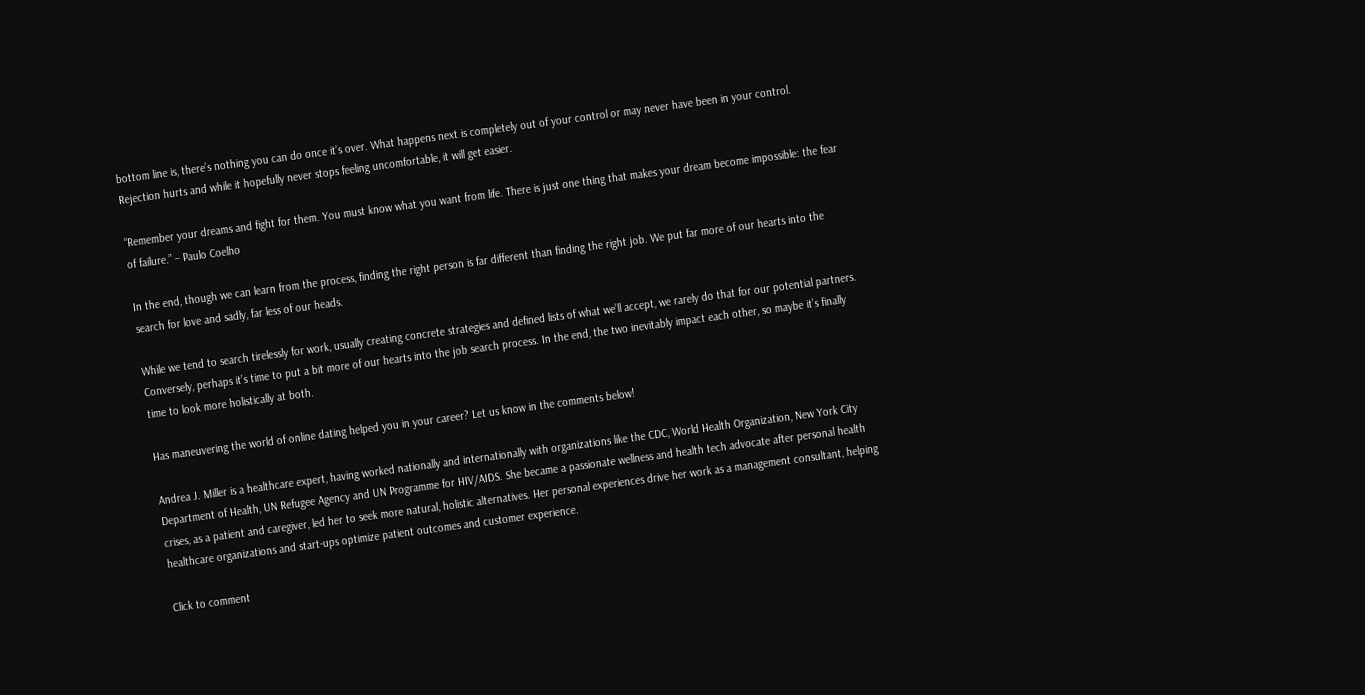bottom line is, there’s nothing you can do once it’s over. What happens next is completely out of your control or may never have been in your control. Rejection hurts and while it hopefully never stops feeling uncomfortable, it will get easier.

“Remember your dreams and fight for them. You must know what you want from life. There is just one thing that makes your dream become impossible: the fear of failure.” – Paulo Coelho

In the end, though we can learn from the process, finding the right person is far different than finding the right job. We put far more of our hearts into the search for love and sadly, far less of our heads.

While we tend to search tirelessly for work, usually creating concrete strategies and defined lists of what we’ll accept, we rarely do that for our potential partners. Conversely, perhaps it’s time to put a bit more of our hearts into the job search process. In the end, the two inevitably impact each other, so maybe it’s finally time to look more holistically at both.

Has maneuvering the world of online dating helped you in your career? Let us know in the comments below!

Andrea J. Miller is a healthcare expert, having worked nationally and internationally with organizations like the CDC, World Health Organization, New York City Department of Health, UN Refugee Agency and UN Programme for HIV/AIDS. She became a passionate wellness and health tech advocate after personal health crises, as a patient and caregiver, led her to seek more natural, holistic alternatives. Her personal experiences drive her work as a management consultant, helping healthcare organizations and start-ups optimize patient outcomes and customer experience.

Click to comment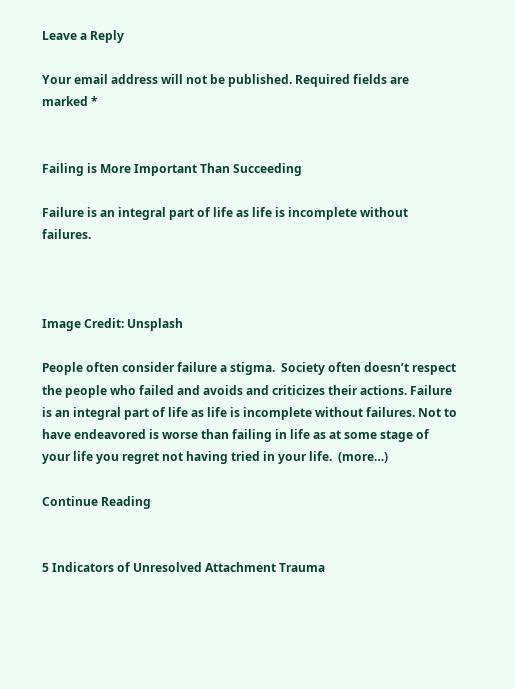Leave a Reply

Your email address will not be published. Required fields are marked *


Failing is More Important Than Succeeding

Failure is an integral part of life as life is incomplete without failures.



Image Credit: Unsplash

People often consider failure a stigma.  Society often doesn’t respect the people who failed and avoids and criticizes their actions. Failure is an integral part of life as life is incomplete without failures. Not to have endeavored is worse than failing in life as at some stage of your life you regret not having tried in your life.  (more…)

Continue Reading


5 Indicators of Unresolved Attachment Trauma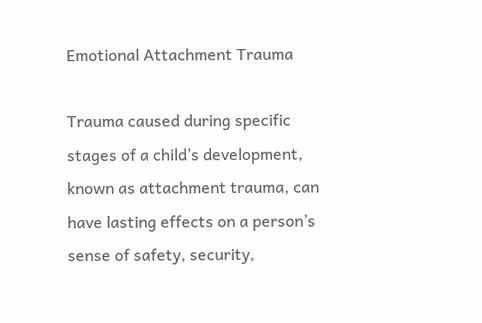Emotional Attachment Trauma

Trauma caused during specific stages of a child’s development, known as attachment trauma, can have lasting effects on a person’s sense of safety, security,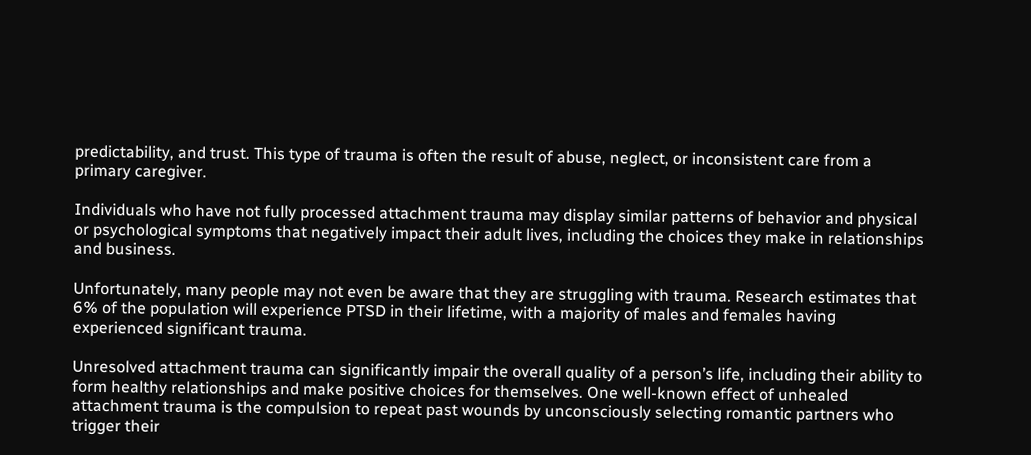predictability, and trust. This type of trauma is often the result of abuse, neglect, or inconsistent care from a primary caregiver.

Individuals who have not fully processed attachment trauma may display similar patterns of behavior and physical or psychological symptoms that negatively impact their adult lives, including the choices they make in relationships and business.

Unfortunately, many people may not even be aware that they are struggling with trauma. Research estimates that 6% of the population will experience PTSD in their lifetime, with a majority of males and females having experienced significant trauma.

Unresolved attachment trauma can significantly impair the overall quality of a person’s life, including their ability to form healthy relationships and make positive choices for themselves. One well-known effect of unhealed attachment trauma is the compulsion to repeat past wounds by unconsciously selecting romantic partners who trigger their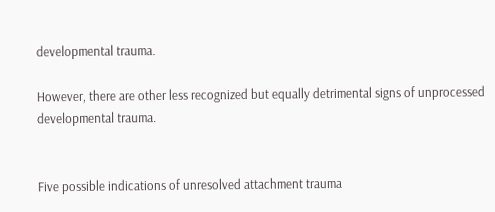developmental trauma.

However, there are other less recognized but equally detrimental signs of unprocessed developmental trauma.


Five possible indications of unresolved attachment trauma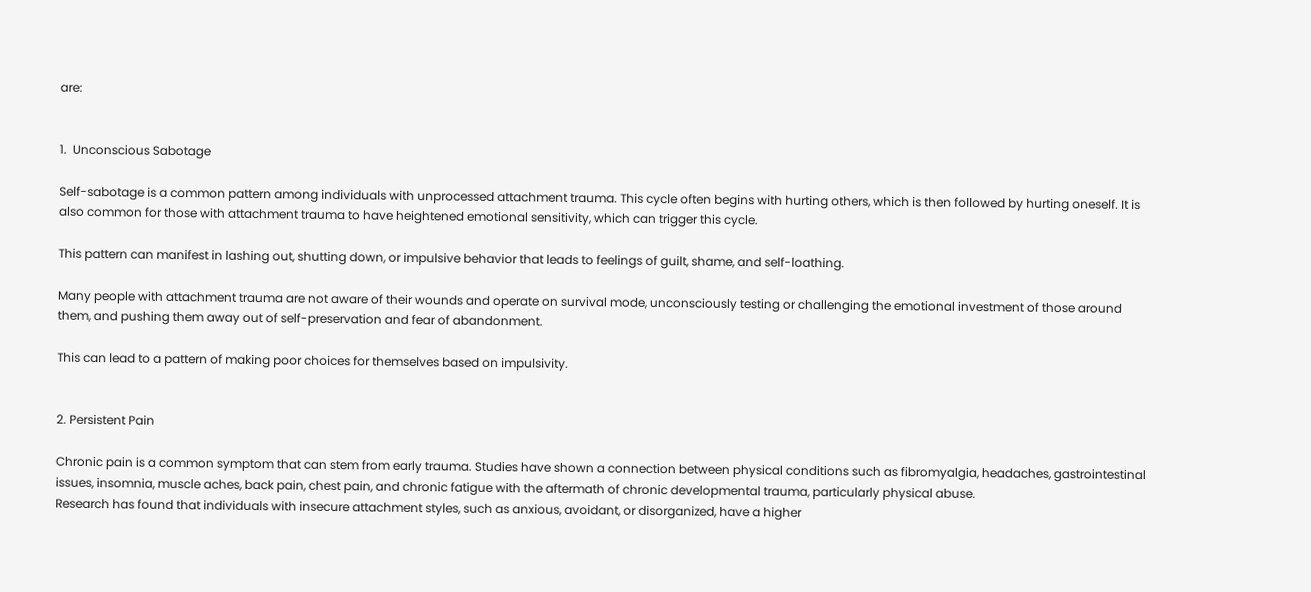are:


1.  Unconscious Sabotage

Self-sabotage is a common pattern among individuals with unprocessed attachment trauma. This cycle often begins with hurting others, which is then followed by hurting oneself. It is also common for those with attachment trauma to have heightened emotional sensitivity, which can trigger this cycle.

This pattern can manifest in lashing out, shutting down, or impulsive behavior that leads to feelings of guilt, shame, and self-loathing.

Many people with attachment trauma are not aware of their wounds and operate on survival mode, unconsciously testing or challenging the emotional investment of those around them, and pushing them away out of self-preservation and fear of abandonment.

This can lead to a pattern of making poor choices for themselves based on impulsivity.


2. Persistent Pain

Chronic pain is a common symptom that can stem from early trauma. Studies have shown a connection between physical conditions such as fibromyalgia, headaches, gastrointestinal issues, insomnia, muscle aches, back pain, chest pain, and chronic fatigue with the aftermath of chronic developmental trauma, particularly physical abuse.
Research has found that individuals with insecure attachment styles, such as anxious, avoidant, or disorganized, have a higher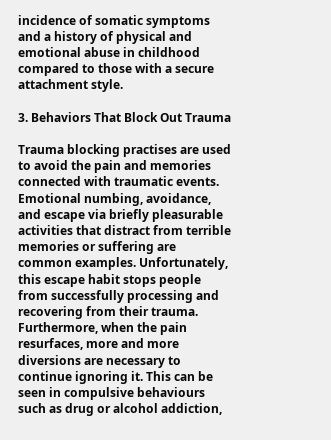incidence of somatic symptoms and a history of physical and emotional abuse in childhood compared to those with a secure attachment style.

3. Behaviors That Block Out Trauma

Trauma blocking practises are used to avoid the pain and memories connected with traumatic events.
Emotional numbing, avoidance, and escape via briefly pleasurable activities that distract from terrible memories or suffering are common examples. Unfortunately, this escape habit stops people from successfully processing and recovering from their trauma.
Furthermore, when the pain resurfaces, more and more diversions are necessary to continue ignoring it. This can be seen in compulsive behaviours such as drug or alcohol addiction,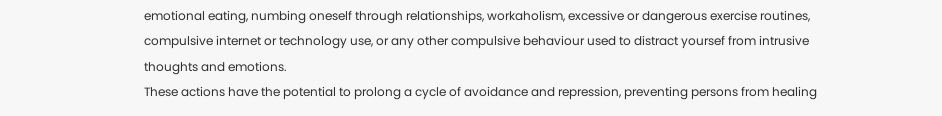emotional eating, numbing oneself through relationships, workaholism, excessive or dangerous exercise routines, compulsive internet or technology use, or any other compulsive behaviour used to distract yoursef from intrusive thoughts and emotions.
These actions have the potential to prolong a cycle of avoidance and repression, preventing persons from healing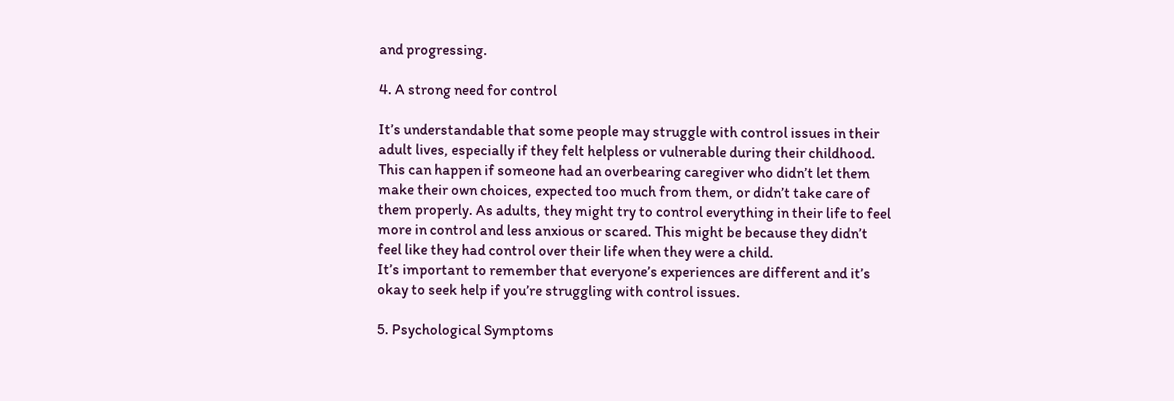and progressing.

4. A strong need for control

It’s understandable that some people may struggle with control issues in their adult lives, especially if they felt helpless or vulnerable during their childhood.
This can happen if someone had an overbearing caregiver who didn’t let them make their own choices, expected too much from them, or didn’t take care of them properly. As adults, they might try to control everything in their life to feel more in control and less anxious or scared. This might be because they didn’t feel like they had control over their life when they were a child.
It’s important to remember that everyone’s experiences are different and it’s okay to seek help if you’re struggling with control issues.

5. Psychological Symptoms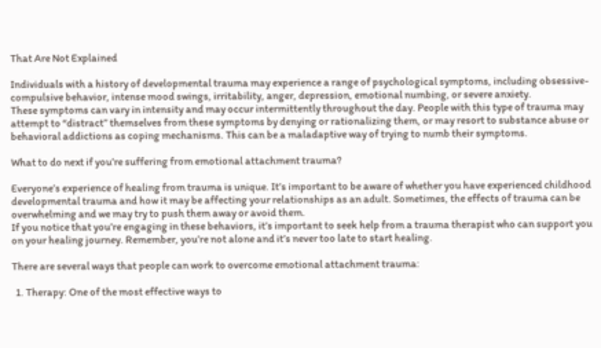That Are Not Explained

Individuals with a history of developmental trauma may experience a range of psychological symptoms, including obsessive-compulsive behavior, intense mood swings, irritability, anger, depression, emotional numbing, or severe anxiety.
These symptoms can vary in intensity and may occur intermittently throughout the day. People with this type of trauma may attempt to “distract” themselves from these symptoms by denying or rationalizing them, or may resort to substance abuse or behavioral addictions as coping mechanisms. This can be a maladaptive way of trying to numb their symptoms.

What to do next if you’re suffering from emotional attachment trauma?

Everyone’s experience of healing from trauma is unique. It’s important to be aware of whether you have experienced childhood developmental trauma and how it may be affecting your relationships as an adult. Sometimes, the effects of trauma can be overwhelming and we may try to push them away or avoid them.
If you notice that you’re engaging in these behaviors, it’s important to seek help from a trauma therapist who can support you on your healing journey. Remember, you’re not alone and it’s never too late to start healing.

There are several ways that people can work to overcome emotional attachment trauma:

  1. Therapy: One of the most effective ways to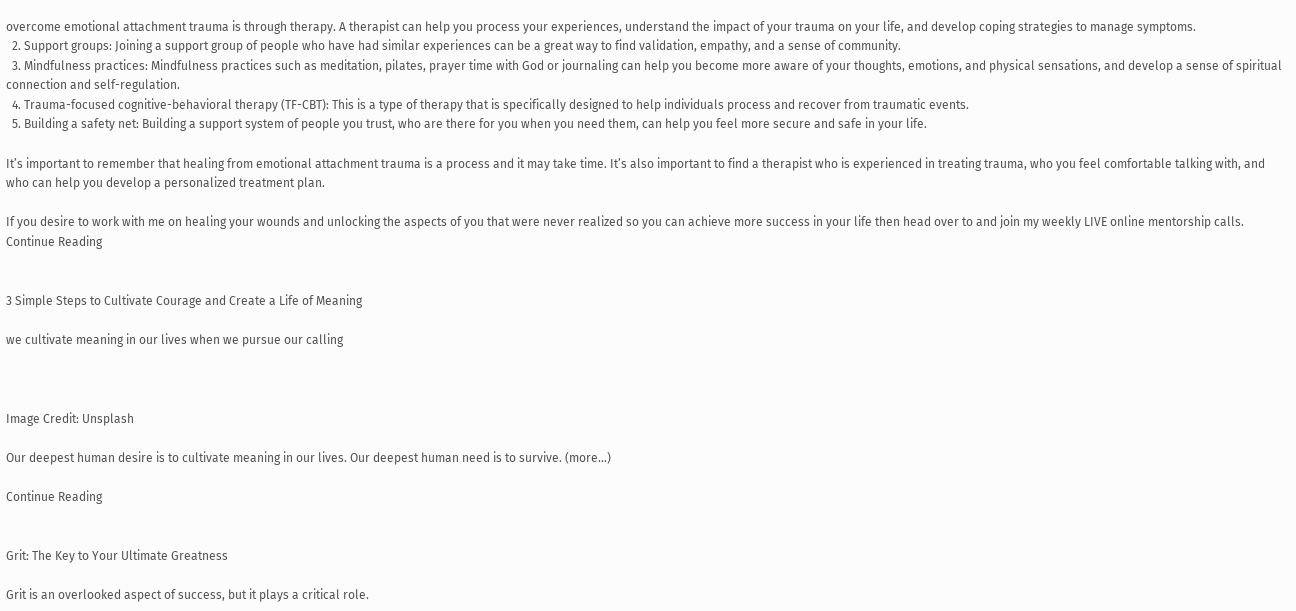overcome emotional attachment trauma is through therapy. A therapist can help you process your experiences, understand the impact of your trauma on your life, and develop coping strategies to manage symptoms.
  2. Support groups: Joining a support group of people who have had similar experiences can be a great way to find validation, empathy, and a sense of community.
  3. Mindfulness practices: Mindfulness practices such as meditation, pilates, prayer time with God or journaling can help you become more aware of your thoughts, emotions, and physical sensations, and develop a sense of spiritual connection and self-regulation.
  4. Trauma-focused cognitive-behavioral therapy (TF-CBT): This is a type of therapy that is specifically designed to help individuals process and recover from traumatic events.
  5. Building a safety net: Building a support system of people you trust, who are there for you when you need them, can help you feel more secure and safe in your life.

It’s important to remember that healing from emotional attachment trauma is a process and it may take time. It’s also important to find a therapist who is experienced in treating trauma, who you feel comfortable talking with, and who can help you develop a personalized treatment plan.

If you desire to work with me on healing your wounds and unlocking the aspects of you that were never realized so you can achieve more success in your life then head over to and join my weekly LIVE online mentorship calls.
Continue Reading


3 Simple Steps to Cultivate Courage and Create a Life of Meaning

we cultivate meaning in our lives when we pursue our calling



Image Credit: Unsplash

Our deepest human desire is to cultivate meaning in our lives. Our deepest human need is to survive. (more…)

Continue Reading


Grit: The Key to Your Ultimate Greatness

Grit is an overlooked aspect of success, but it plays a critical role.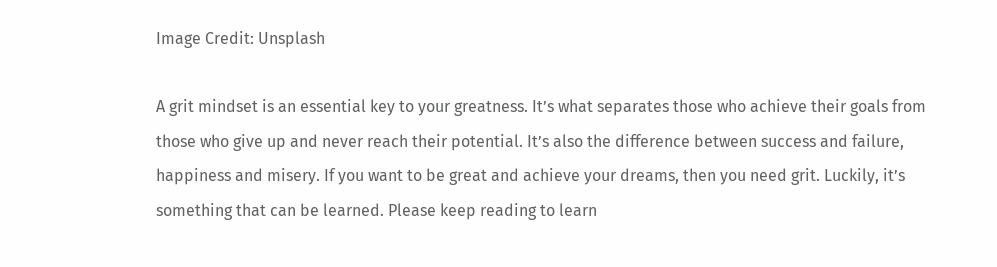Image Credit: Unsplash

A grit mindset is an essential key to your greatness. It’s what separates those who achieve their goals from those who give up and never reach their potential. It’s also the difference between success and failure, happiness and misery. If you want to be great and achieve your dreams, then you need grit. Luckily, it’s something that can be learned. Please keep reading to learn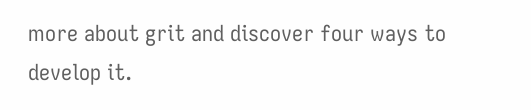more about grit and discover four ways to develop it.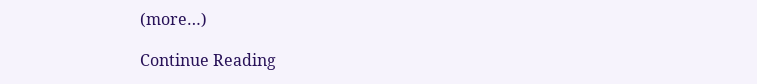(more…)

Continue Reading